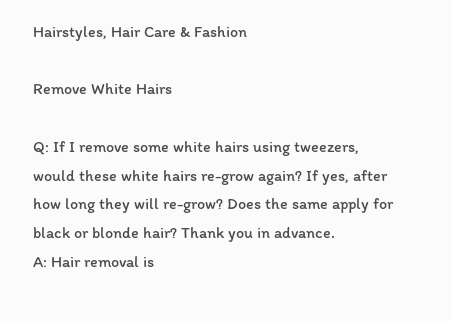Hairstyles, Hair Care & Fashion

Remove White Hairs

Q: If I remove some white hairs using tweezers, would these white hairs re-grow again? If yes, after how long they will re-grow? Does the same apply for black or blonde hair? Thank you in advance.
A: Hair removal is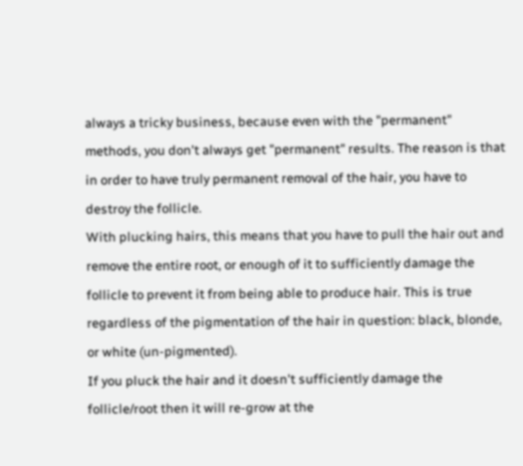always a tricky business, because even with the "permanent" methods, you don't always get "permanent" results. The reason is that in order to have truly permanent removal of the hair, you have to destroy the follicle.
With plucking hairs, this means that you have to pull the hair out and remove the entire root, or enough of it to sufficiently damage the follicle to prevent it from being able to produce hair. This is true regardless of the pigmentation of the hair in question: black, blonde, or white (un-pigmented).
If you pluck the hair and it doesn't sufficiently damage the follicle/root then it will re-grow at the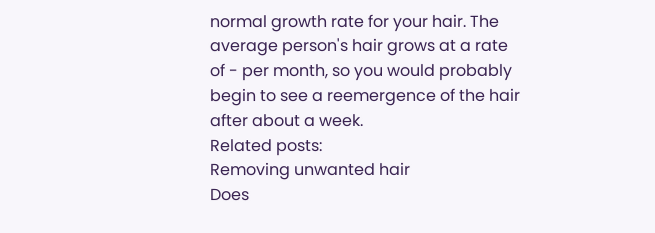normal growth rate for your hair. The average person's hair grows at a rate of - per month, so you would probably begin to see a reemergence of the hair after about a week.
Related posts:
Removing unwanted hair
Does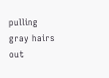pulling gray hairs out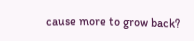cause more to grow back?